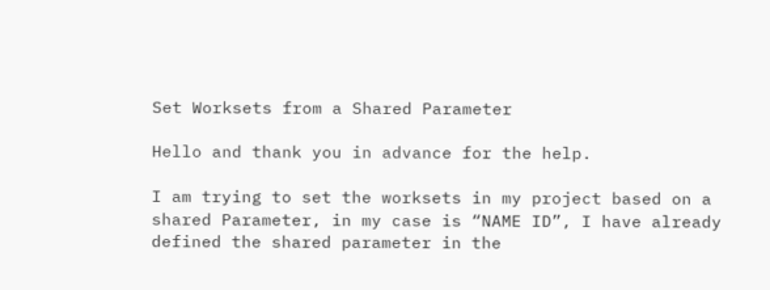Set Worksets from a Shared Parameter

Hello and thank you in advance for the help.

I am trying to set the worksets in my project based on a shared Parameter, in my case is “NAME ID”, I have already defined the shared parameter in the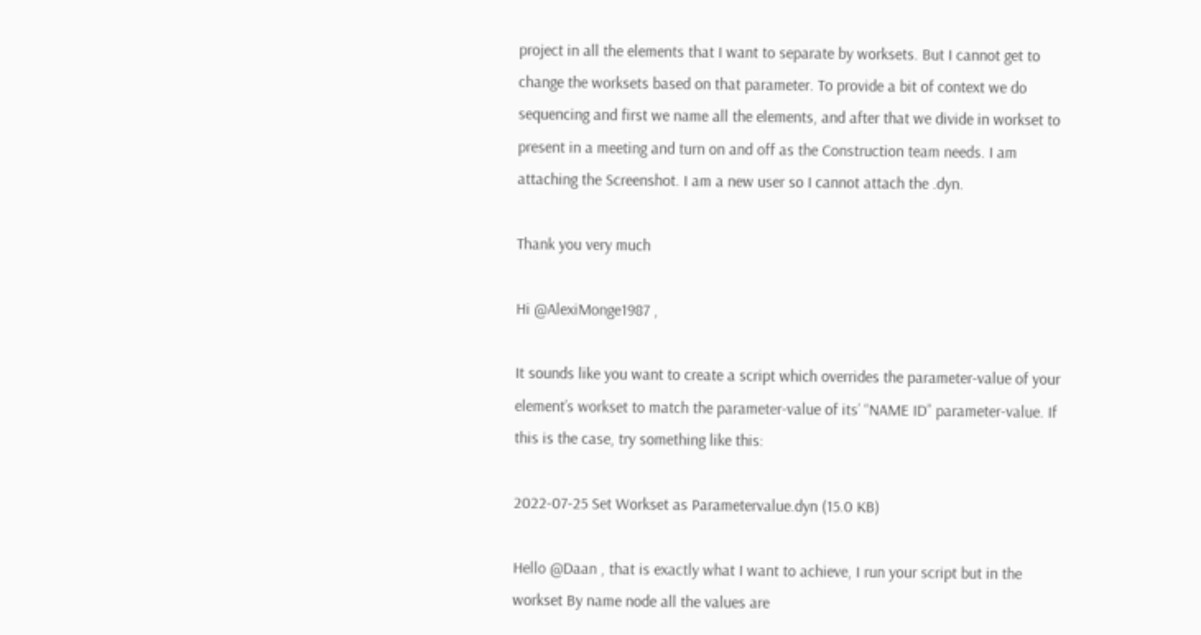project in all the elements that I want to separate by worksets. But I cannot get to change the worksets based on that parameter. To provide a bit of context we do sequencing and first we name all the elements, and after that we divide in workset to present in a meeting and turn on and off as the Construction team needs. I am attaching the Screenshot. I am a new user so I cannot attach the .dyn.

Thank you very much

Hi @AlexiMonge1987 ,

It sounds like you want to create a script which overrides the parameter-value of your element’s workset to match the parameter-value of its’ “NAME ID” parameter-value. If this is the case, try something like this:

2022-07-25 Set Workset as Parametervalue.dyn (15.0 KB)

Hello @Daan , that is exactly what I want to achieve, I run your script but in the workset By name node all the values are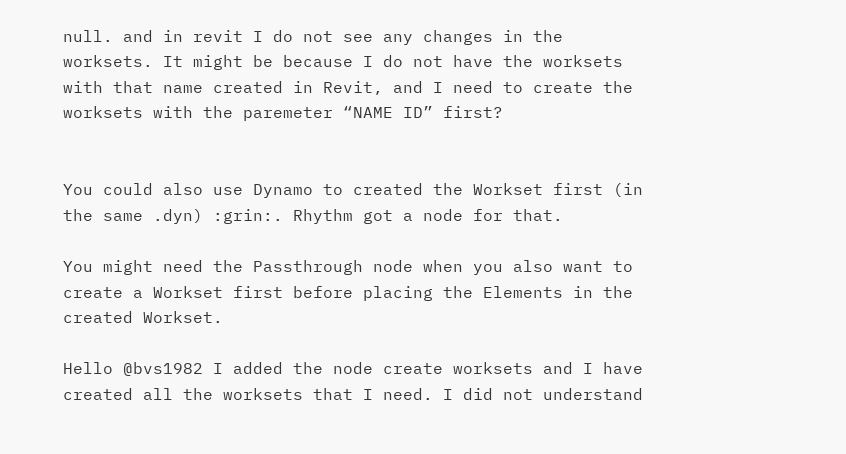null. and in revit I do not see any changes in the worksets. It might be because I do not have the worksets with that name created in Revit, and I need to create the worksets with the paremeter “NAME ID” first?


You could also use Dynamo to created the Workset first (in the same .dyn) :grin:. Rhythm got a node for that.

You might need the Passthrough node when you also want to create a Workset first before placing the Elements in the created Workset.

Hello @bvs1982 I added the node create worksets and I have created all the worksets that I need. I did not understand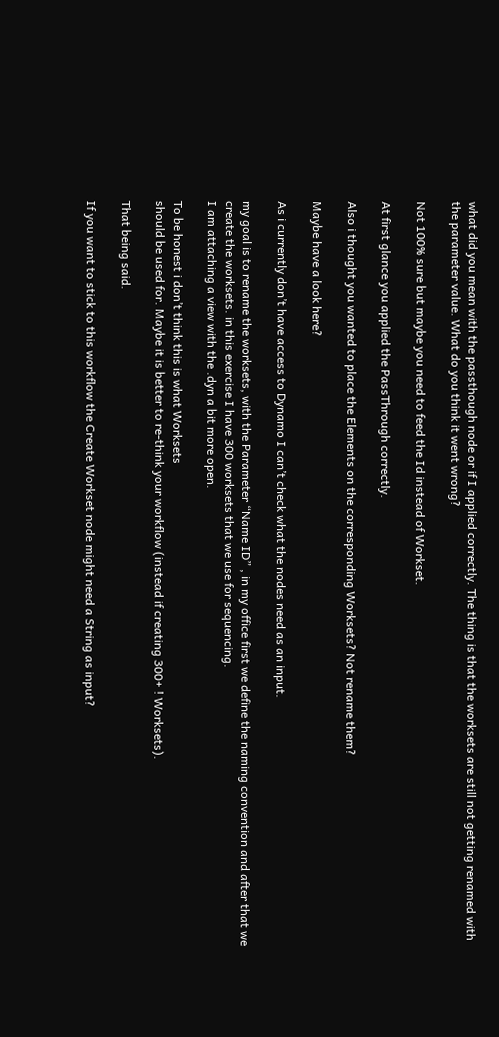what did you mean with the passthough node or if I applied correctly. The thing is that the worksets are still not getting renamed with the parameter value. What do you think it went wrong?

Not 100% sure but maybe you need to feed the Id instead of Workset.

At first glance you applied the PassThrough correctly.

Also i thought you wanted to place the Elements on the corresponding Worksets? Not rename them?

Maybe have a look here?

As i currently don’t have access to Dynamo I can’t check what the nodes need as an input.

my goal is to rename the worksets, with the Parameter “Name ID” , in my office first we define the naming convention and after that we create the worksets. in this exercise I have 300 worksets that we use for sequencing.
I am attaching a view with the .dyn a bit more open.

To be honest i don’t think this is what Worksets
should be used for. Maybe it is better to re-think your workflow (instead if creating 300+ ! Worksets).

That being said.

If you want to stick to this workflow the Create Workset node might need a String as input?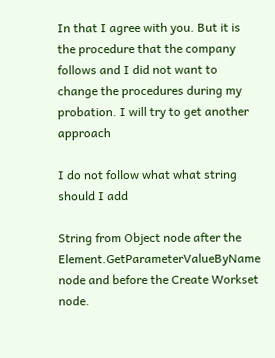In that I agree with you. But it is the procedure that the company follows and I did not want to change the procedures during my probation. I will try to get another approach

I do not follow what what string should I add

String from Object node after the Element.GetParameterValueByName node and before the Create Workset node.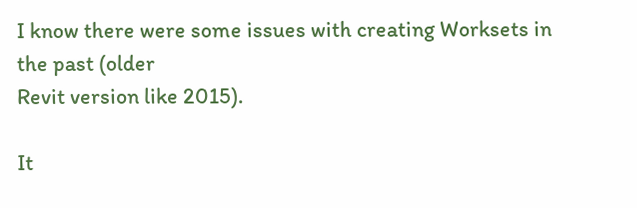I know there were some issues with creating Worksets in the past (older
Revit version like 2015).

It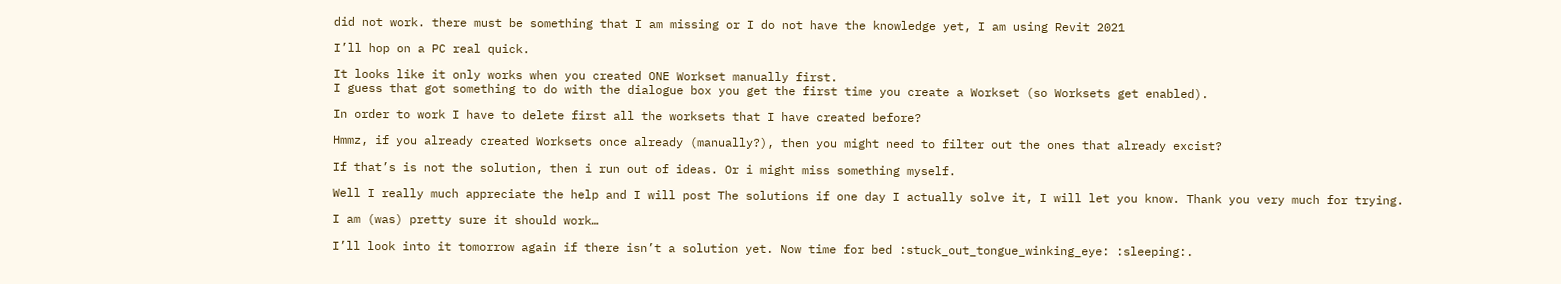did not work. there must be something that I am missing or I do not have the knowledge yet, I am using Revit 2021

I’ll hop on a PC real quick.

It looks like it only works when you created ONE Workset manually first.
I guess that got something to do with the dialogue box you get the first time you create a Workset (so Worksets get enabled).

In order to work I have to delete first all the worksets that I have created before?

Hmmz, if you already created Worksets once already (manually?), then you might need to filter out the ones that already excist?

If that’s is not the solution, then i run out of ideas. Or i might miss something myself.

Well I really much appreciate the help and I will post The solutions if one day I actually solve it, I will let you know. Thank you very much for trying.

I am (was) pretty sure it should work…

I’ll look into it tomorrow again if there isn’t a solution yet. Now time for bed :stuck_out_tongue_winking_eye: :sleeping:.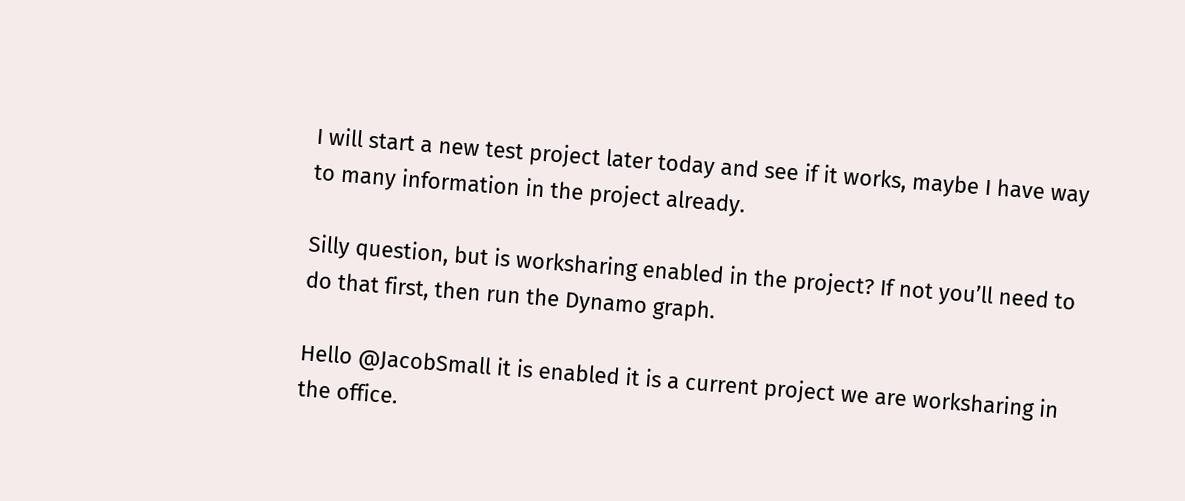I will start a new test project later today and see if it works, maybe I have way to many information in the project already.

Silly question, but is worksharing enabled in the project? If not you’ll need to do that first, then run the Dynamo graph.

Hello @JacobSmall it is enabled it is a current project we are worksharing in the office.